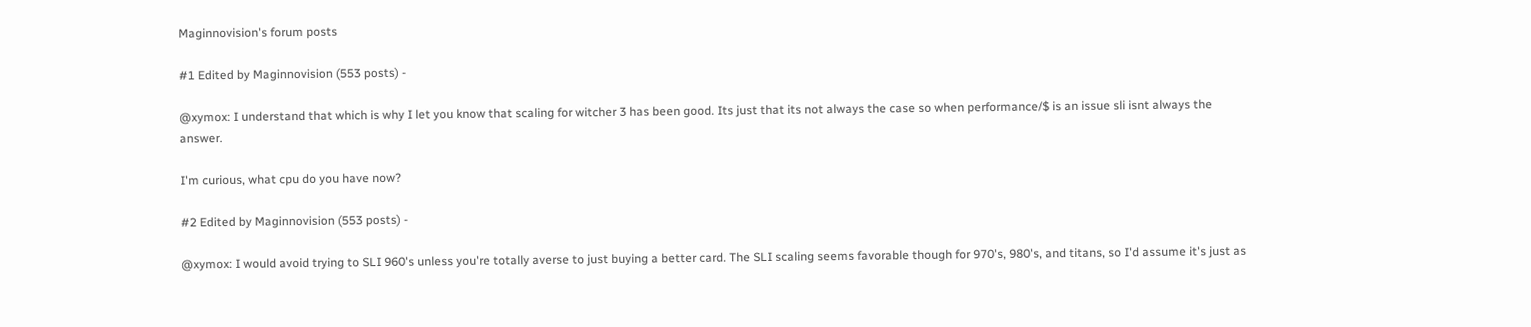Maginnovision's forum posts

#1 Edited by Maginnovision (553 posts) -

@xymox: I understand that which is why I let you know that scaling for witcher 3 has been good. Its just that its not always the case so when performance/$ is an issue sli isnt always the answer.

I'm curious, what cpu do you have now?

#2 Edited by Maginnovision (553 posts) -

@xymox: I would avoid trying to SLI 960's unless you're totally averse to just buying a better card. The SLI scaling seems favorable though for 970's, 980's, and titans, so I'd assume it's just as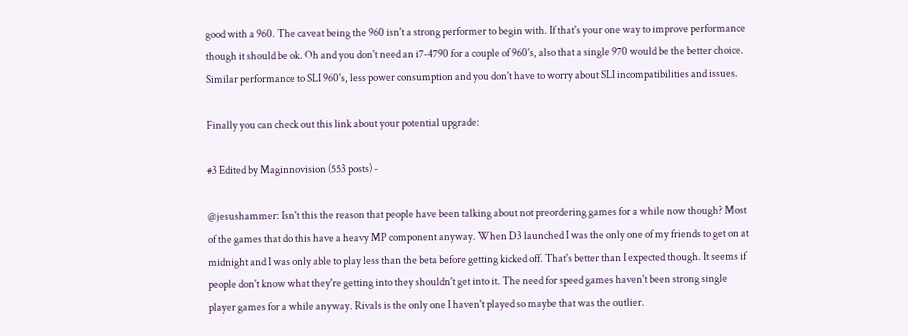good with a 960. The caveat being the 960 isn't a strong performer to begin with. If that's your one way to improve performance though it should be ok. Oh and you don't need an i7-4790 for a couple of 960's, also that a single 970 would be the better choice. Similar performance to SLI 960's, less power consumption and you don't have to worry about SLI incompatibilities and issues.

Finally you can check out this link about your potential upgrade:

#3 Edited by Maginnovision (553 posts) -

@jesushammer: Isn't this the reason that people have been talking about not preordering games for a while now though? Most of the games that do this have a heavy MP component anyway. When D3 launched I was the only one of my friends to get on at midnight and I was only able to play less than the beta before getting kicked off. That's better than I expected though. It seems if people don't know what they're getting into they shouldn't get into it. The need for speed games haven't been strong single player games for a while anyway. Rivals is the only one I haven't played so maybe that was the outlier.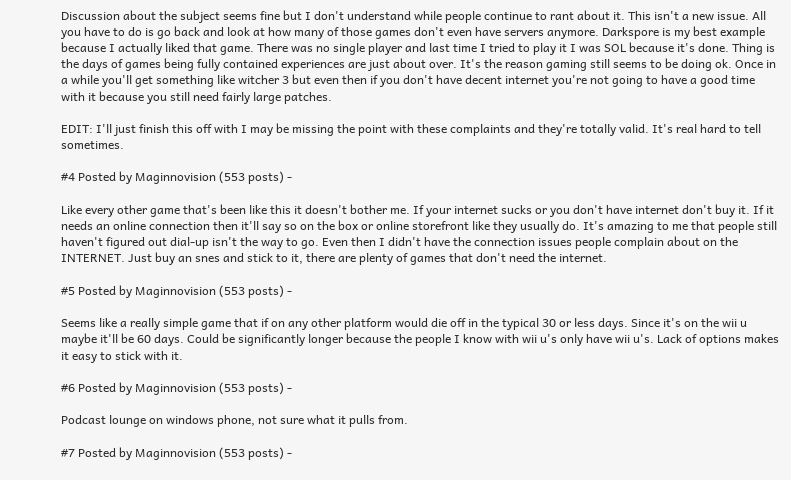Discussion about the subject seems fine but I don't understand while people continue to rant about it. This isn't a new issue. All you have to do is go back and look at how many of those games don't even have servers anymore. Darkspore is my best example because I actually liked that game. There was no single player and last time I tried to play it I was SOL because it's done. Thing is the days of games being fully contained experiences are just about over. It's the reason gaming still seems to be doing ok. Once in a while you'll get something like witcher 3 but even then if you don't have decent internet you're not going to have a good time with it because you still need fairly large patches.

EDIT: I'll just finish this off with I may be missing the point with these complaints and they're totally valid. It's real hard to tell sometimes.

#4 Posted by Maginnovision (553 posts) -

Like every other game that's been like this it doesn't bother me. If your internet sucks or you don't have internet don't buy it. If it needs an online connection then it'll say so on the box or online storefront like they usually do. It's amazing to me that people still haven't figured out dial-up isn't the way to go. Even then I didn't have the connection issues people complain about on the INTERNET. Just buy an snes and stick to it, there are plenty of games that don't need the internet.

#5 Posted by Maginnovision (553 posts) -

Seems like a really simple game that if on any other platform would die off in the typical 30 or less days. Since it's on the wii u maybe it'll be 60 days. Could be significantly longer because the people I know with wii u's only have wii u's. Lack of options makes it easy to stick with it.

#6 Posted by Maginnovision (553 posts) -

Podcast lounge on windows phone, not sure what it pulls from.

#7 Posted by Maginnovision (553 posts) -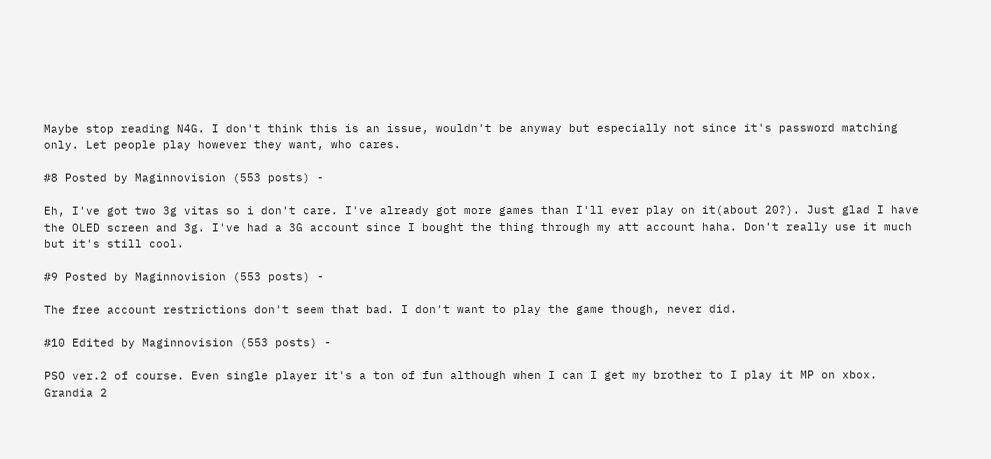Maybe stop reading N4G. I don't think this is an issue, wouldn't be anyway but especially not since it's password matching only. Let people play however they want, who cares.

#8 Posted by Maginnovision (553 posts) -

Eh, I've got two 3g vitas so i don't care. I've already got more games than I'll ever play on it(about 20?). Just glad I have the OLED screen and 3g. I've had a 3G account since I bought the thing through my att account haha. Don't really use it much but it's still cool.

#9 Posted by Maginnovision (553 posts) -

The free account restrictions don't seem that bad. I don't want to play the game though, never did.

#10 Edited by Maginnovision (553 posts) -

PSO ver.2 of course. Even single player it's a ton of fun although when I can I get my brother to I play it MP on xbox. Grandia 2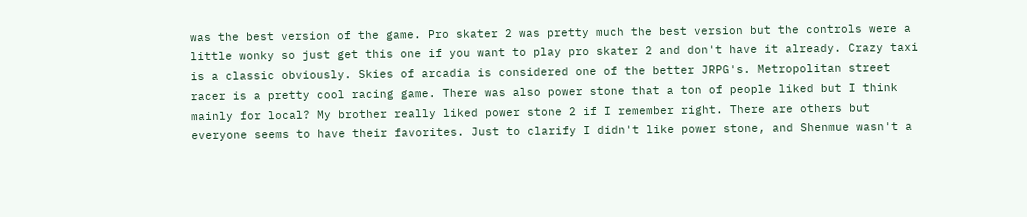was the best version of the game. Pro skater 2 was pretty much the best version but the controls were a little wonky so just get this one if you want to play pro skater 2 and don't have it already. Crazy taxi is a classic obviously. Skies of arcadia is considered one of the better JRPG's. Metropolitan street racer is a pretty cool racing game. There was also power stone that a ton of people liked but I think mainly for local? My brother really liked power stone 2 if I remember right. There are others but everyone seems to have their favorites. Just to clarify I didn't like power stone, and Shenmue wasn't a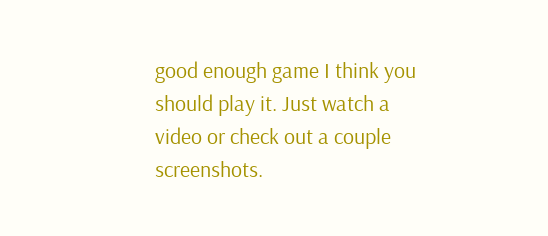good enough game I think you should play it. Just watch a video or check out a couple screenshots.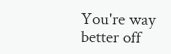You're way better off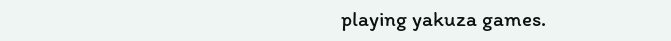playing yakuza games.